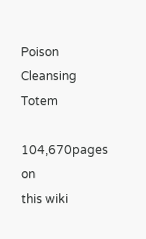Poison Cleansing Totem

104,670pages on
this wiki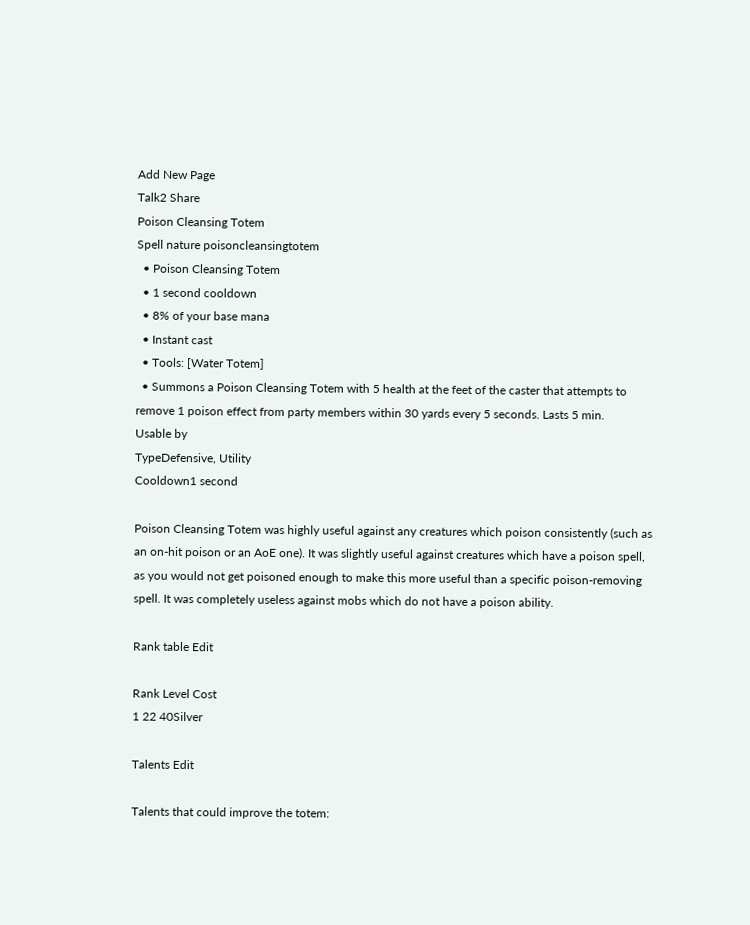Add New Page
Talk2 Share
Poison Cleansing Totem
Spell nature poisoncleansingtotem
  • Poison Cleansing Totem
  • 1 second cooldown
  • 8% of your base mana
  • Instant cast
  • Tools: [Water Totem]
  • Summons a Poison Cleansing Totem with 5 health at the feet of the caster that attempts to remove 1 poison effect from party members within 30 yards every 5 seconds. Lasts 5 min.
Usable by
TypeDefensive, Utility
Cooldown1 second

Poison Cleansing Totem was highly useful against any creatures which poison consistently (such as an on-hit poison or an AoE one). It was slightly useful against creatures which have a poison spell, as you would not get poisoned enough to make this more useful than a specific poison-removing spell. It was completely useless against mobs which do not have a poison ability.

Rank table Edit

Rank Level Cost
1 22 40Silver

Talents Edit

Talents that could improve the totem: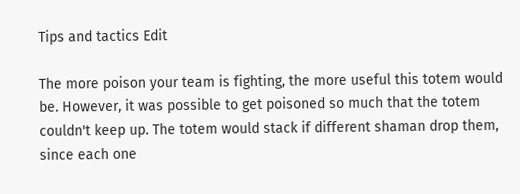Tips and tactics Edit

The more poison your team is fighting, the more useful this totem would be. However, it was possible to get poisoned so much that the totem couldn't keep up. The totem would stack if different shaman drop them, since each one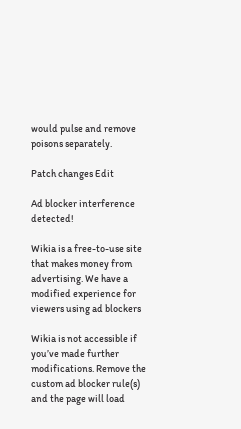would pulse and remove poisons separately.

Patch changes Edit

Ad blocker interference detected!

Wikia is a free-to-use site that makes money from advertising. We have a modified experience for viewers using ad blockers

Wikia is not accessible if you’ve made further modifications. Remove the custom ad blocker rule(s) and the page will load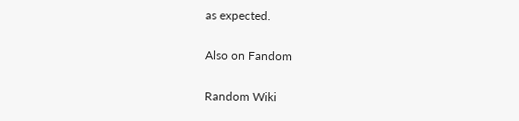as expected.

Also on Fandom

Random Wiki